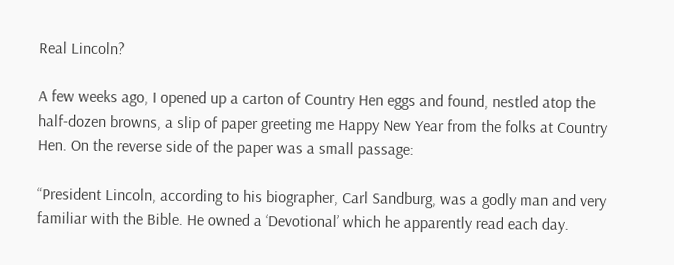Real Lincoln?

A few weeks ago, I opened up a carton of Country Hen eggs and found, nestled atop the half-dozen browns, a slip of paper greeting me Happy New Year from the folks at Country Hen. On the reverse side of the paper was a small passage:

“President Lincoln, according to his biographer, Carl Sandburg, was a godly man and very familiar with the Bible. He owned a ‘Devotional’ which he apparently read each day.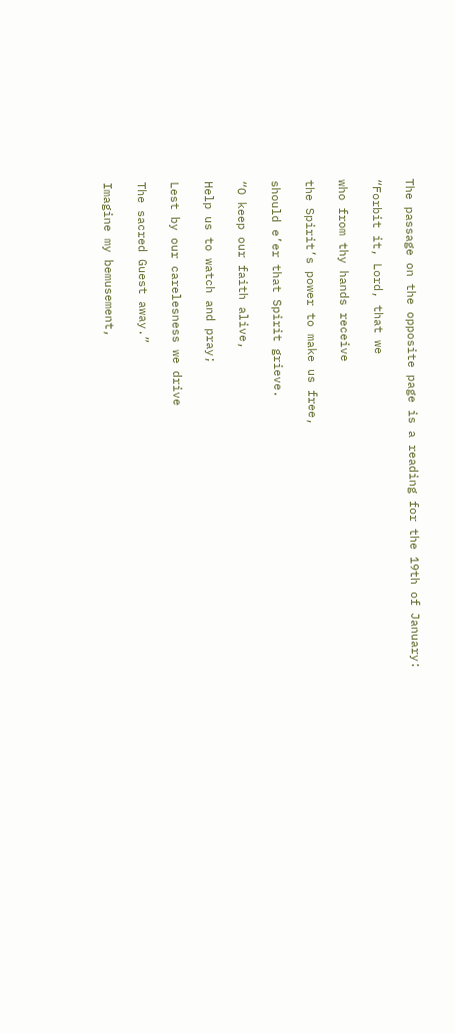The passage on the opposite page is a reading for the 19th of January:

“Forbit it, Lord, that we

who from thy hands receive

the Spirit’s power to make us free,

should e’er that Spirit grieve.

“O keep our faith alive,

Help us to watch and pray;

Lest by our carelesness we drive

The sacred Guest away.”

Imagine my bemusement,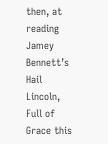then, at reading Jamey Bennett’s Hail Lincoln, Full of Grace this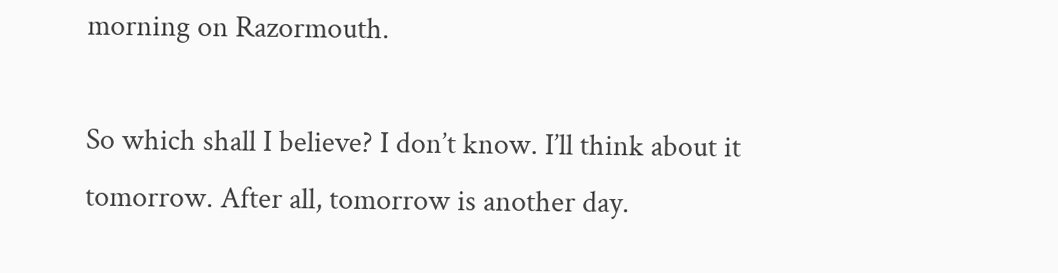morning on Razormouth.

So which shall I believe? I don’t know. I’ll think about it tomorrow. After all, tomorrow is another day.